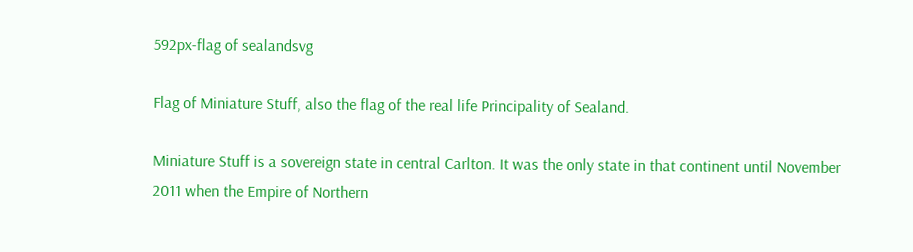592px-flag of sealandsvg

Flag of Miniature Stuff, also the flag of the real life Principality of Sealand.

Miniature Stuff is a sovereign state in central Carlton. It was the only state in that continent until November 2011 when the Empire of Northern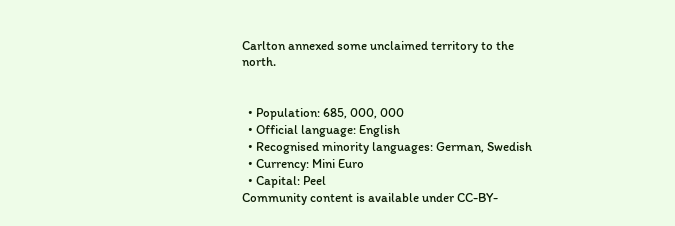Carlton annexed some unclaimed territory to the north.


  • Population: 685, 000, 000
  • Official language: English
  • Recognised minority languages: German, Swedish
  • Currency: Mini Euro
  • Capital: Peel
Community content is available under CC-BY-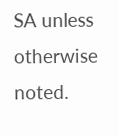SA unless otherwise noted.